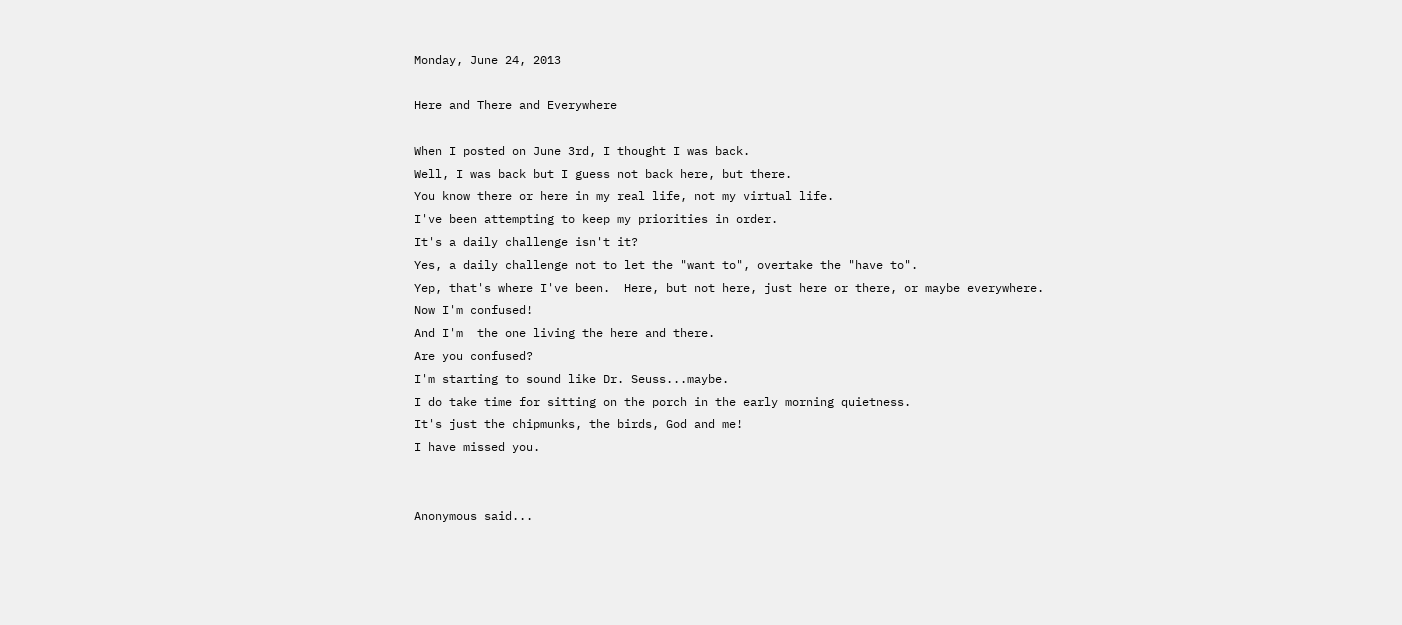Monday, June 24, 2013

Here and There and Everywhere

When I posted on June 3rd, I thought I was back.
Well, I was back but I guess not back here, but there.
You know there or here in my real life, not my virtual life.
I've been attempting to keep my priorities in order.
It's a daily challenge isn't it?
Yes, a daily challenge not to let the "want to", overtake the "have to".
Yep, that's where I've been.  Here, but not here, just here or there, or maybe everywhere.
Now I'm confused!
And I'm  the one living the here and there.
Are you confused?
I'm starting to sound like Dr. Seuss...maybe.
I do take time for sitting on the porch in the early morning quietness.
It's just the chipmunks, the birds, God and me!
I have missed you.


Anonymous said...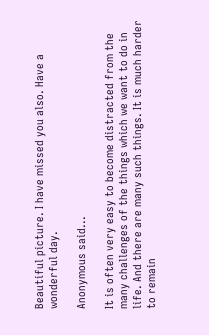Beautiful picture. I have missed you also. Have a wonderful day.

Anonymous said...

It is often very easy to become distracted from the many challenges of the things which we want to do in life. And there are many such things. It is much harder to remain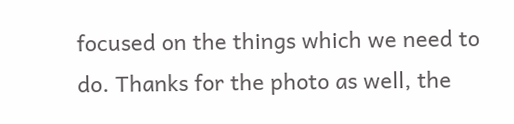focused on the things which we need to do. Thanks for the photo as well, the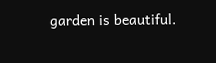garden is beautiful.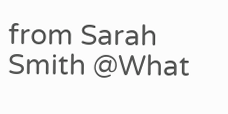from Sarah Smith @What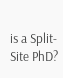is a Split-Site PhD?